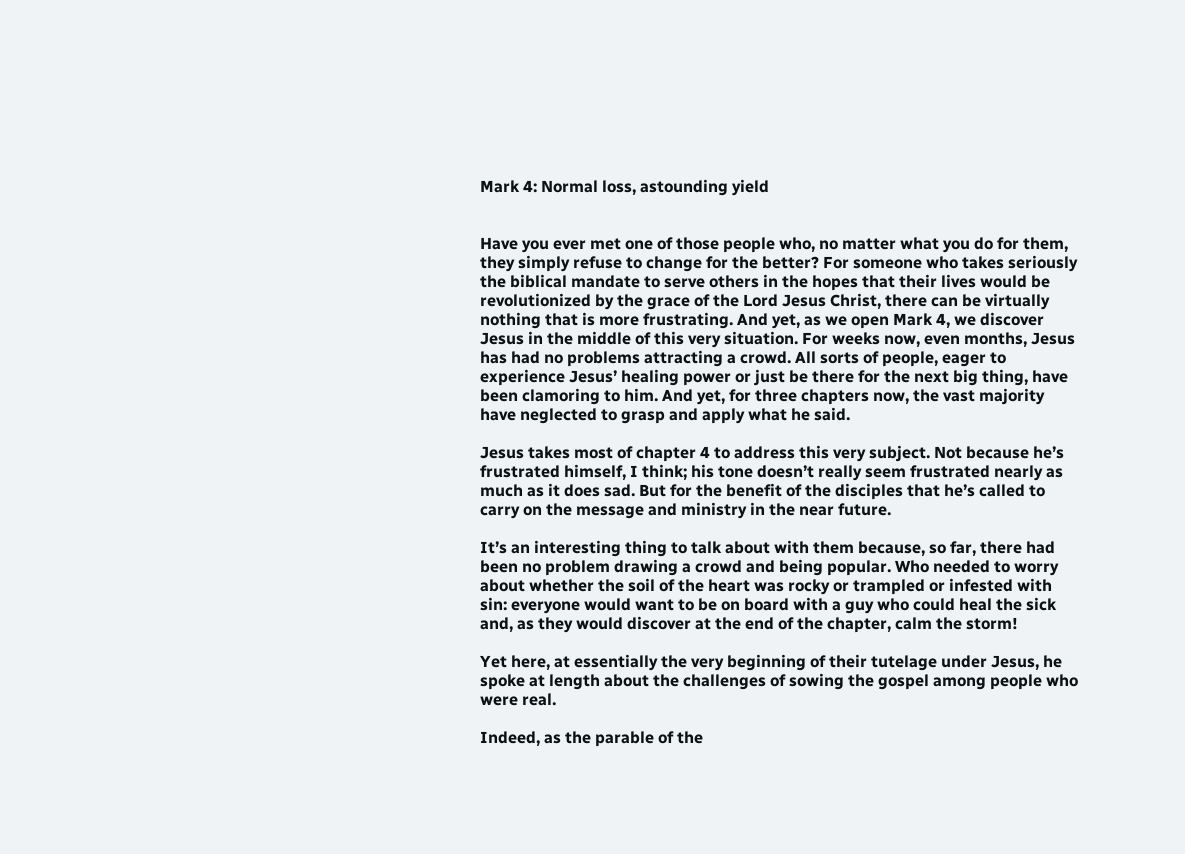Mark 4: Normal loss, astounding yield


Have you ever met one of those people who, no matter what you do for them, they simply refuse to change for the better? For someone who takes seriously the biblical mandate to serve others in the hopes that their lives would be revolutionized by the grace of the Lord Jesus Christ, there can be virtually nothing that is more frustrating. And yet, as we open Mark 4, we discover Jesus in the middle of this very situation. For weeks now, even months, Jesus has had no problems attracting a crowd. All sorts of people, eager to experience Jesus’ healing power or just be there for the next big thing, have been clamoring to him. And yet, for three chapters now, the vast majority have neglected to grasp and apply what he said.

Jesus takes most of chapter 4 to address this very subject. Not because he’s frustrated himself, I think; his tone doesn’t really seem frustrated nearly as much as it does sad. But for the benefit of the disciples that he’s called to carry on the message and ministry in the near future.

It’s an interesting thing to talk about with them because, so far, there had been no problem drawing a crowd and being popular. Who needed to worry about whether the soil of the heart was rocky or trampled or infested with sin: everyone would want to be on board with a guy who could heal the sick and, as they would discover at the end of the chapter, calm the storm!

Yet here, at essentially the very beginning of their tutelage under Jesus, he spoke at length about the challenges of sowing the gospel among people who were real.

Indeed, as the parable of the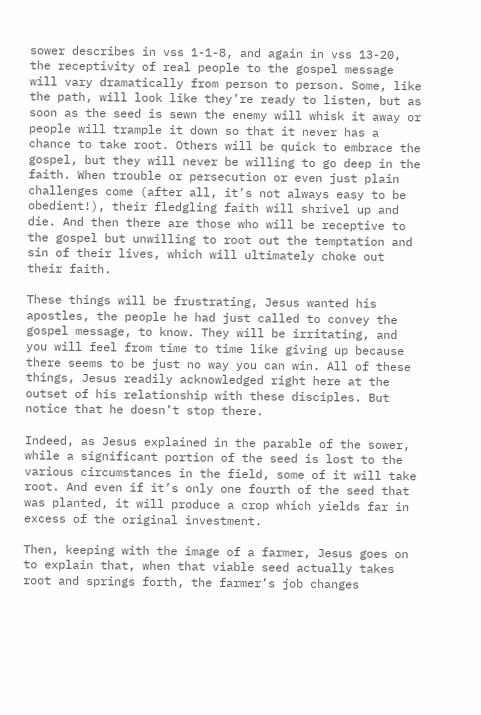sower describes in vss 1-1-8, and again in vss 13-20, the receptivity of real people to the gospel message will vary dramatically from person to person. Some, like the path, will look like they’re ready to listen, but as soon as the seed is sewn the enemy will whisk it away or people will trample it down so that it never has a chance to take root. Others will be quick to embrace the gospel, but they will never be willing to go deep in the faith. When trouble or persecution or even just plain challenges come (after all, it’s not always easy to be obedient!), their fledgling faith will shrivel up and die. And then there are those who will be receptive to the gospel but unwilling to root out the temptation and sin of their lives, which will ultimately choke out their faith.

These things will be frustrating, Jesus wanted his apostles, the people he had just called to convey the gospel message, to know. They will be irritating, and you will feel from time to time like giving up because there seems to be just no way you can win. All of these things, Jesus readily acknowledged right here at the outset of his relationship with these disciples. But notice that he doesn’t stop there.

Indeed, as Jesus explained in the parable of the sower, while a significant portion of the seed is lost to the various circumstances in the field, some of it will take root. And even if it’s only one fourth of the seed that was planted, it will produce a crop which yields far in excess of the original investment.

Then, keeping with the image of a farmer, Jesus goes on to explain that, when that viable seed actually takes root and springs forth, the farmer’s job changes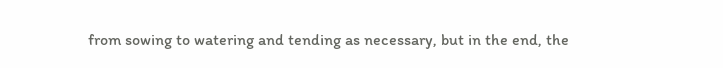from sowing to watering and tending as necessary, but in the end, the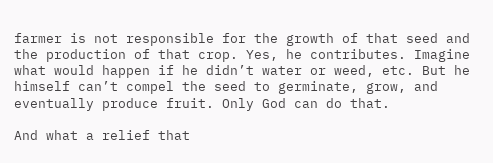farmer is not responsible for the growth of that seed and the production of that crop. Yes, he contributes. Imagine what would happen if he didn’t water or weed, etc. But he himself can’t compel the seed to germinate, grow, and eventually produce fruit. Only God can do that.

And what a relief that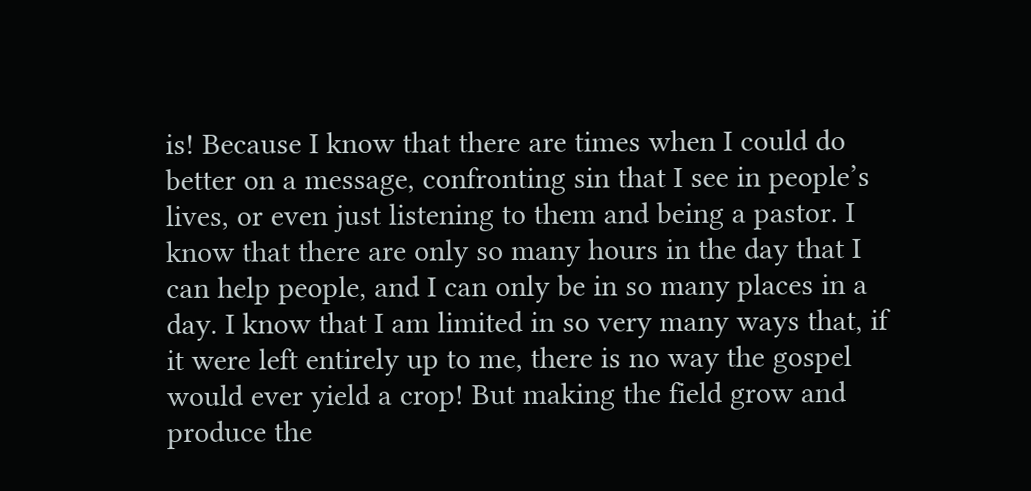is! Because I know that there are times when I could do better on a message, confronting sin that I see in people’s lives, or even just listening to them and being a pastor. I know that there are only so many hours in the day that I can help people, and I can only be in so many places in a day. I know that I am limited in so very many ways that, if it were left entirely up to me, there is no way the gospel would ever yield a crop! But making the field grow and produce the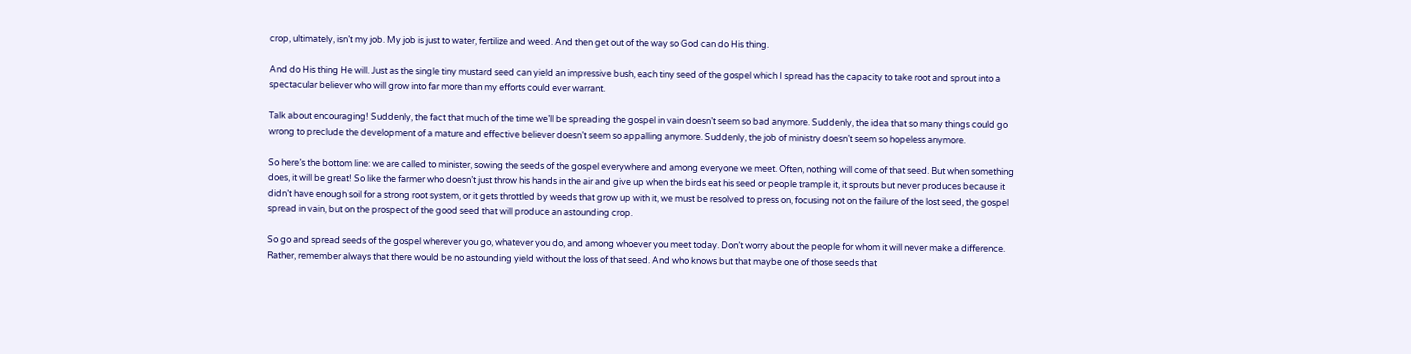crop, ultimately, isn’t my job. My job is just to water, fertilize and weed. And then get out of the way so God can do His thing.

And do His thing He will. Just as the single tiny mustard seed can yield an impressive bush, each tiny seed of the gospel which I spread has the capacity to take root and sprout into a spectacular believer who will grow into far more than my efforts could ever warrant.

Talk about encouraging! Suddenly, the fact that much of the time we’ll be spreading the gospel in vain doesn’t seem so bad anymore. Suddenly, the idea that so many things could go wrong to preclude the development of a mature and effective believer doesn’t seem so appalling anymore. Suddenly, the job of ministry doesn’t seem so hopeless anymore.

So here’s the bottom line: we are called to minister, sowing the seeds of the gospel everywhere and among everyone we meet. Often, nothing will come of that seed. But when something does, it will be great! So like the farmer who doesn’t just throw his hands in the air and give up when the birds eat his seed or people trample it, it sprouts but never produces because it didn’t have enough soil for a strong root system, or it gets throttled by weeds that grow up with it, we must be resolved to press on, focusing not on the failure of the lost seed, the gospel spread in vain, but on the prospect of the good seed that will produce an astounding crop.

So go and spread seeds of the gospel wherever you go, whatever you do, and among whoever you meet today. Don’t worry about the people for whom it will never make a difference. Rather, remember always that there would be no astounding yield without the loss of that seed. And who knows but that maybe one of those seeds that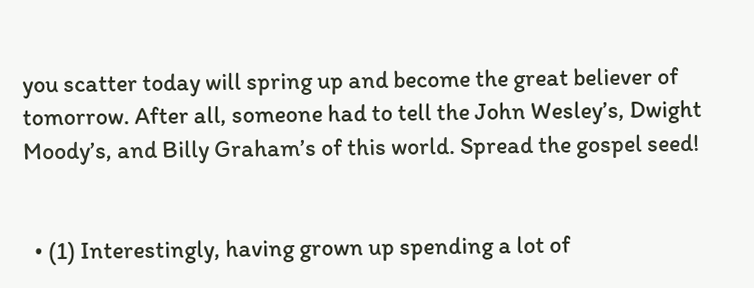you scatter today will spring up and become the great believer of tomorrow. After all, someone had to tell the John Wesley’s, Dwight Moody’s, and Billy Graham’s of this world. Spread the gospel seed!


  • (1) Interestingly, having grown up spending a lot of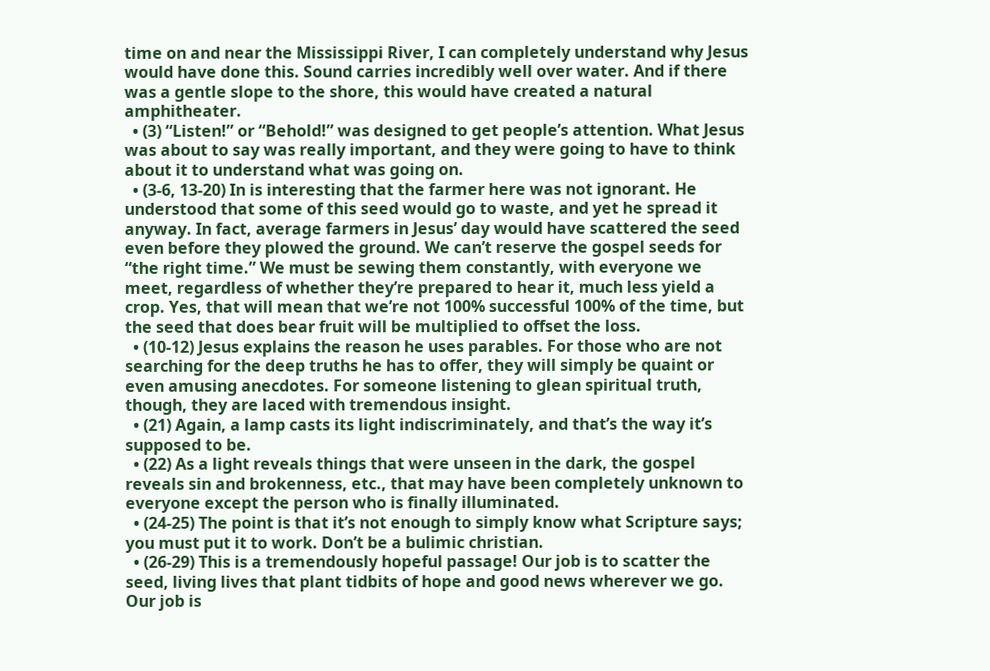time on and near the Mississippi River, I can completely understand why Jesus would have done this. Sound carries incredibly well over water. And if there was a gentle slope to the shore, this would have created a natural amphitheater.
  • (3) “Listen!” or “Behold!” was designed to get people’s attention. What Jesus was about to say was really important, and they were going to have to think about it to understand what was going on.
  • (3-6, 13-20) In is interesting that the farmer here was not ignorant. He understood that some of this seed would go to waste, and yet he spread it anyway. In fact, average farmers in Jesus’ day would have scattered the seed even before they plowed the ground. We can’t reserve the gospel seeds for “the right time.” We must be sewing them constantly, with everyone we meet, regardless of whether they’re prepared to hear it, much less yield a crop. Yes, that will mean that we’re not 100% successful 100% of the time, but the seed that does bear fruit will be multiplied to offset the loss.
  • (10-12) Jesus explains the reason he uses parables. For those who are not searching for the deep truths he has to offer, they will simply be quaint or even amusing anecdotes. For someone listening to glean spiritual truth, though, they are laced with tremendous insight.
  • (21) Again, a lamp casts its light indiscriminately, and that’s the way it’s supposed to be.
  • (22) As a light reveals things that were unseen in the dark, the gospel reveals sin and brokenness, etc., that may have been completely unknown to everyone except the person who is finally illuminated.
  • (24-25) The point is that it’s not enough to simply know what Scripture says; you must put it to work. Don’t be a bulimic christian.
  • (26-29) This is a tremendously hopeful passage! Our job is to scatter the seed, living lives that plant tidbits of hope and good news wherever we go. Our job is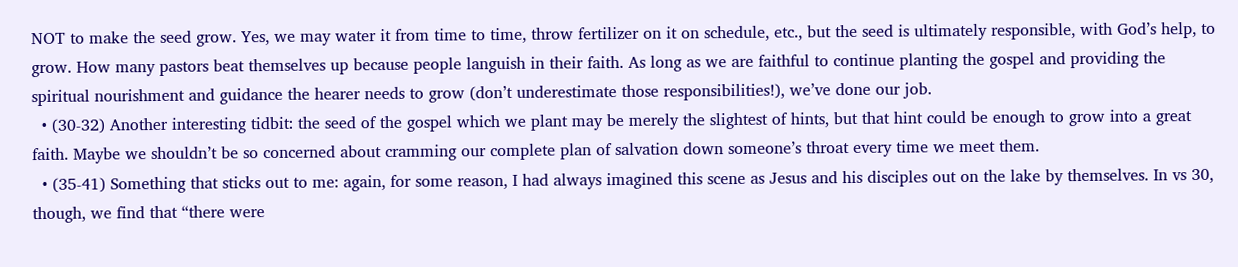NOT to make the seed grow. Yes, we may water it from time to time, throw fertilizer on it on schedule, etc., but the seed is ultimately responsible, with God’s help, to grow. How many pastors beat themselves up because people languish in their faith. As long as we are faithful to continue planting the gospel and providing the spiritual nourishment and guidance the hearer needs to grow (don’t underestimate those responsibilities!), we’ve done our job.
  • (30-32) Another interesting tidbit: the seed of the gospel which we plant may be merely the slightest of hints, but that hint could be enough to grow into a great faith. Maybe we shouldn’t be so concerned about cramming our complete plan of salvation down someone’s throat every time we meet them.
  • (35-41) Something that sticks out to me: again, for some reason, I had always imagined this scene as Jesus and his disciples out on the lake by themselves. In vs 30, though, we find that “there were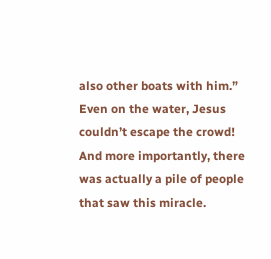also other boats with him.” Even on the water, Jesus couldn’t escape the crowd! And more importantly, there was actually a pile of people that saw this miracle.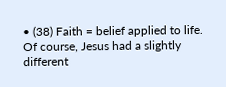• (38) Faith = belief applied to life. Of course, Jesus had a slightly different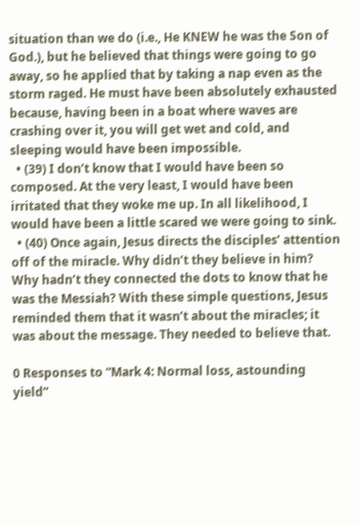situation than we do (i.e., He KNEW he was the Son of God.), but he believed that things were going to go away, so he applied that by taking a nap even as the storm raged. He must have been absolutely exhausted because, having been in a boat where waves are crashing over it, you will get wet and cold, and sleeping would have been impossible.
  • (39) I don’t know that I would have been so composed. At the very least, I would have been irritated that they woke me up. In all likelihood, I would have been a little scared we were going to sink.
  • (40) Once again, Jesus directs the disciples’ attention off of the miracle. Why didn’t they believe in him? Why hadn’t they connected the dots to know that he was the Messiah? With these simple questions, Jesus reminded them that it wasn’t about the miracles; it was about the message. They needed to believe that.

0 Responses to “Mark 4: Normal loss, astounding yield”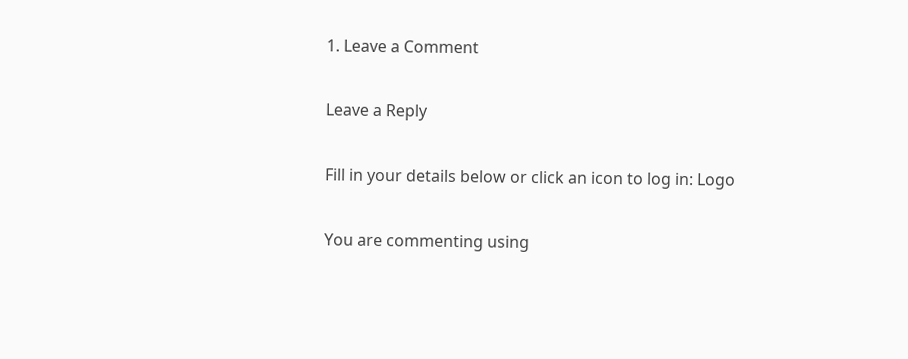1. Leave a Comment

Leave a Reply

Fill in your details below or click an icon to log in: Logo

You are commenting using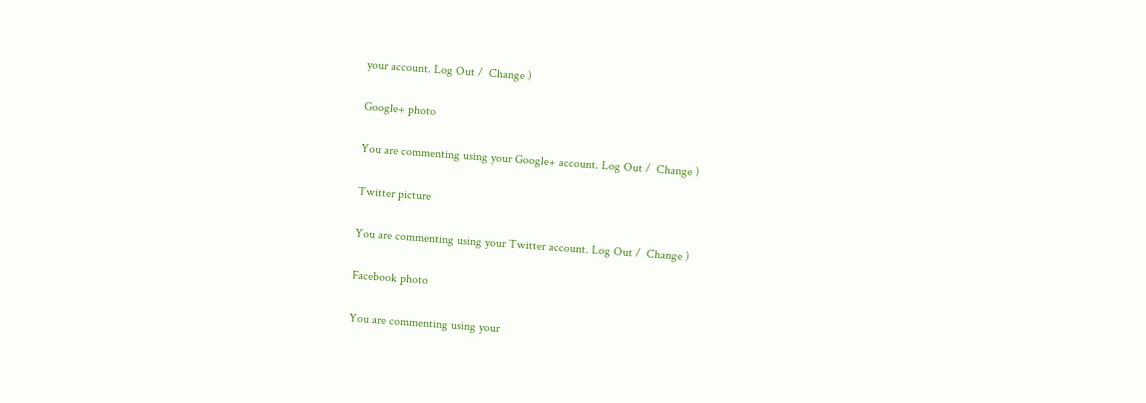your account. Log Out /  Change )

Google+ photo

You are commenting using your Google+ account. Log Out /  Change )

Twitter picture

You are commenting using your Twitter account. Log Out /  Change )

Facebook photo

You are commenting using your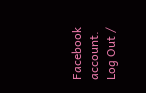Facebook account. Log Out /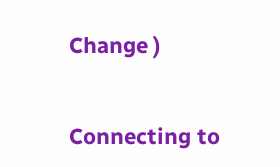Change )


Connecting to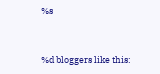%s


%d bloggers like this: